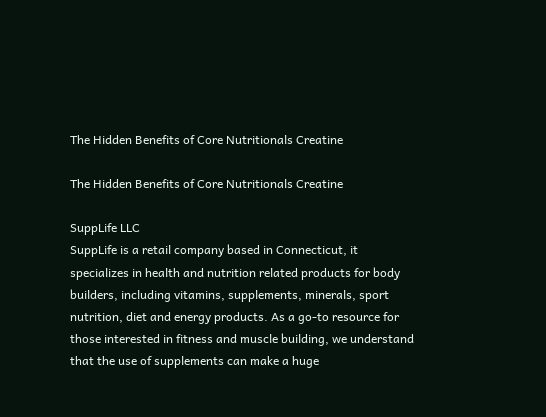The Hidden Benefits of Core Nutritionals Creatine

The Hidden Benefits of Core Nutritionals Creatine

SuppLife LLC
SuppLife is a retail company based in Connecticut, it specializes in health and nutrition related products for body builders, including vitamins, supplements, minerals, sport nutrition, diet and energy products. As a go-to resource for those interested in fitness and muscle building, we understand that the use of supplements can make a huge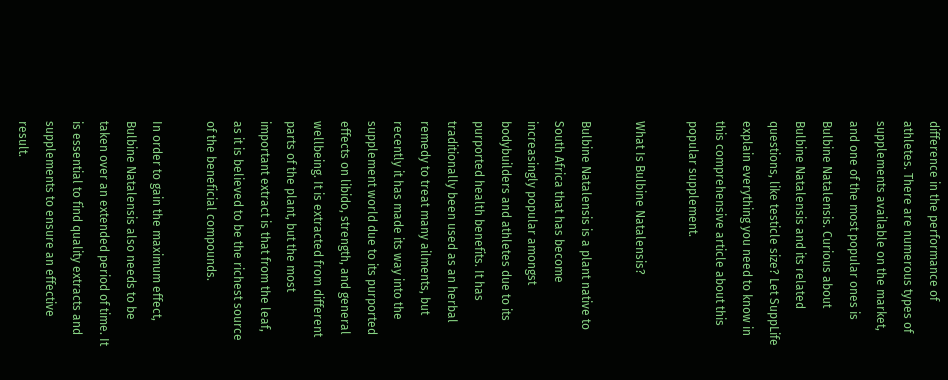difference in the performance of athletes. There are numerous types of supplements available on the market, and one of the most popular ones is Bulbine Natalensis. Curious about Bulbine Natalensis and its related questions, like testicle size? Let SuppLife explain everything you need to know in this comprehensive article about this popular supplement.

What Is Bulbine Natalensis?

Bulbine Natalensis is a plant native to South Africa that has become increasingly popular amongst bodybuilders and athletes due to its purported health benefits. It has traditionally been used as an herbal remedy to treat many ailments, but recently it has made its way into the supplement world due to its purported effects on libido, strength, and general wellbeing. It is extracted from different parts of the plant, but the most important extract is that from the leaf, as it is believed to be the richest source of the beneficial compounds.

In order to gain the maximum effect, Bulbine Natalensis also needs to be taken over an extended period of time. It is essential to find quality extracts and supplements to ensure an effective result.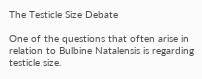The Testicle Size Debate

One of the questions that often arise in relation to Bulbine Natalensis is regarding testicle size.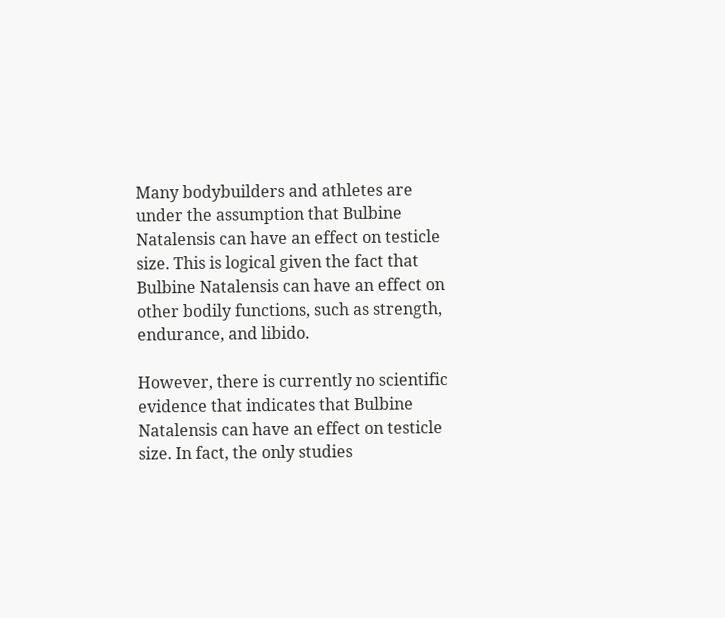Many bodybuilders and athletes are under the assumption that Bulbine Natalensis can have an effect on testicle size. This is logical given the fact that Bulbine Natalensis can have an effect on other bodily functions, such as strength, endurance, and libido.

However, there is currently no scientific evidence that indicates that Bulbine Natalensis can have an effect on testicle size. In fact, the only studies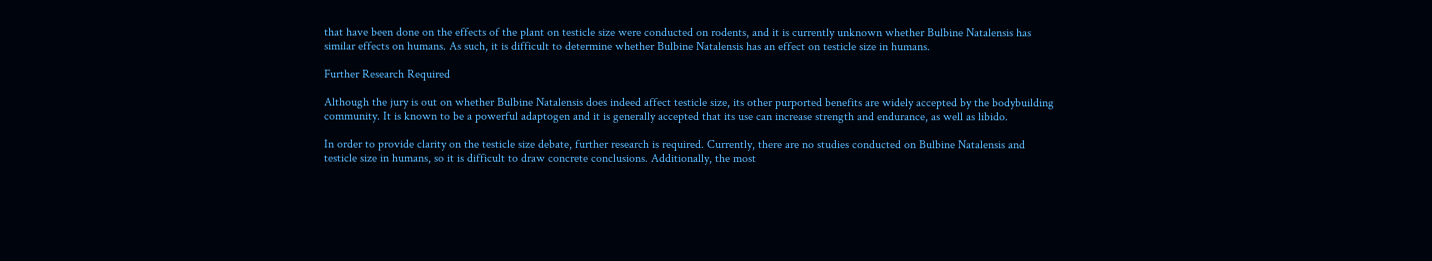that have been done on the effects of the plant on testicle size were conducted on rodents, and it is currently unknown whether Bulbine Natalensis has similar effects on humans. As such, it is difficult to determine whether Bulbine Natalensis has an effect on testicle size in humans.

Further Research Required

Although the jury is out on whether Bulbine Natalensis does indeed affect testicle size, its other purported benefits are widely accepted by the bodybuilding community. It is known to be a powerful adaptogen and it is generally accepted that its use can increase strength and endurance, as well as libido.

In order to provide clarity on the testicle size debate, further research is required. Currently, there are no studies conducted on Bulbine Natalensis and testicle size in humans, so it is difficult to draw concrete conclusions. Additionally, the most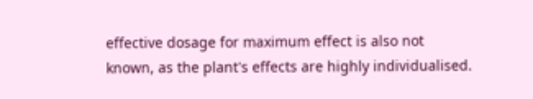effective dosage for maximum effect is also not known, as the plant's effects are highly individualised.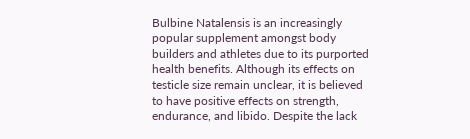Bulbine Natalensis is an increasingly popular supplement amongst body builders and athletes due to its purported health benefits. Although its effects on testicle size remain unclear, it is believed to have positive effects on strength, endurance, and libido. Despite the lack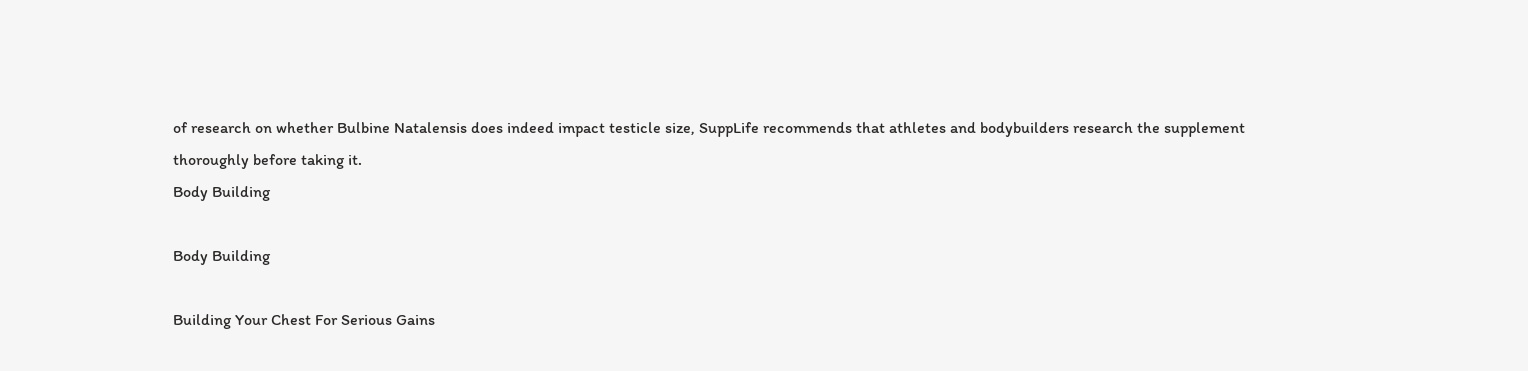of research on whether Bulbine Natalensis does indeed impact testicle size, SuppLife recommends that athletes and bodybuilders research the supplement thoroughly before taking it.
Body Building

Body Building

Building Your Chest For Serious Gains